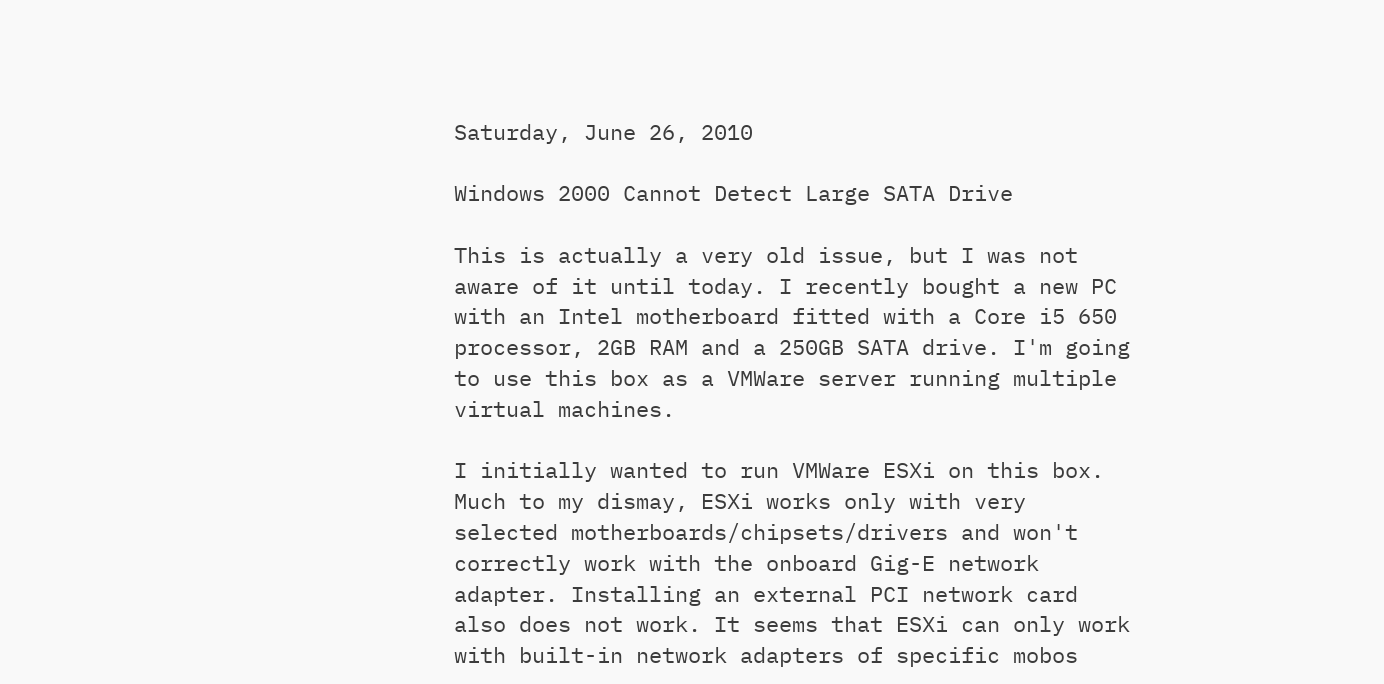Saturday, June 26, 2010

Windows 2000 Cannot Detect Large SATA Drive

This is actually a very old issue, but I was not aware of it until today. I recently bought a new PC with an Intel motherboard fitted with a Core i5 650 processor, 2GB RAM and a 250GB SATA drive. I'm going to use this box as a VMWare server running multiple virtual machines.

I initially wanted to run VMWare ESXi on this box. Much to my dismay, ESXi works only with very selected motherboards/chipsets/drivers and won't correctly work with the onboard Gig-E network adapter. Installing an external PCI network card also does not work. It seems that ESXi can only work with built-in network adapters of specific mobos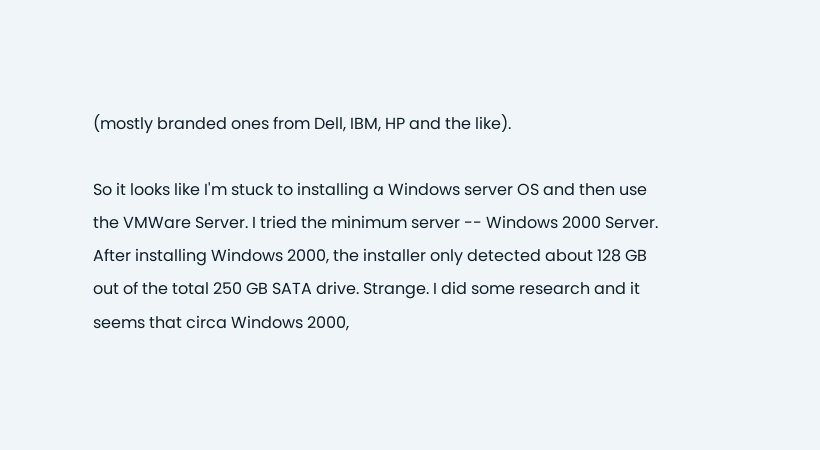(mostly branded ones from Dell, IBM, HP and the like).

So it looks like I'm stuck to installing a Windows server OS and then use the VMWare Server. I tried the minimum server -- Windows 2000 Server. After installing Windows 2000, the installer only detected about 128 GB out of the total 250 GB SATA drive. Strange. I did some research and it seems that circa Windows 2000,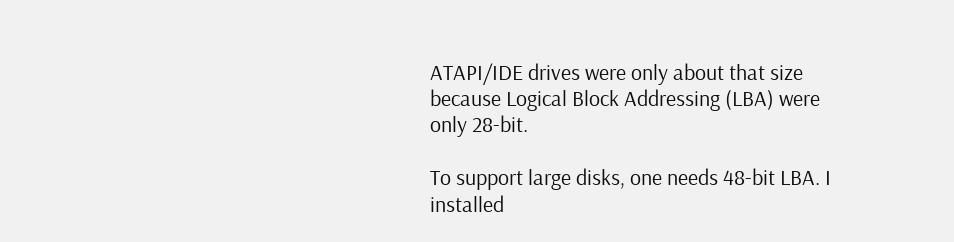ATAPI/IDE drives were only about that size because Logical Block Addressing (LBA) were only 28-bit.

To support large disks, one needs 48-bit LBA. I installed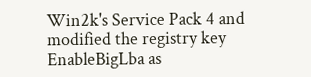Win2k's Service Pack 4 and modified the registry key EnableBigLba as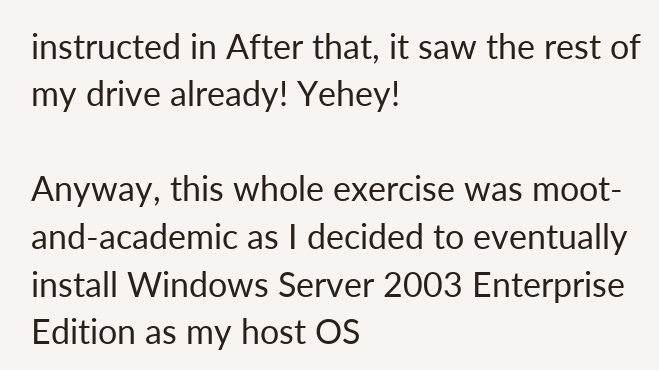instructed in After that, it saw the rest of my drive already! Yehey!

Anyway, this whole exercise was moot-and-academic as I decided to eventually install Windows Server 2003 Enterprise Edition as my host OS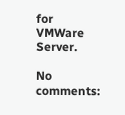for VMWare Server.

No comments: